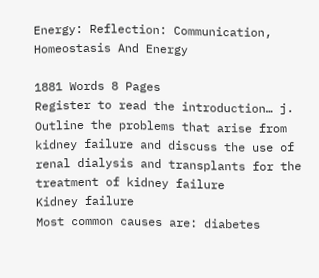Energy: Reflection: Communication, Homeostasis And Energy

1881 Words 8 Pages
Register to read the introduction… j. Outline the problems that arise from kidney failure and discuss the use of renal dialysis and transplants for the treatment of kidney failure
Kidney failure
Most common causes are: diabetes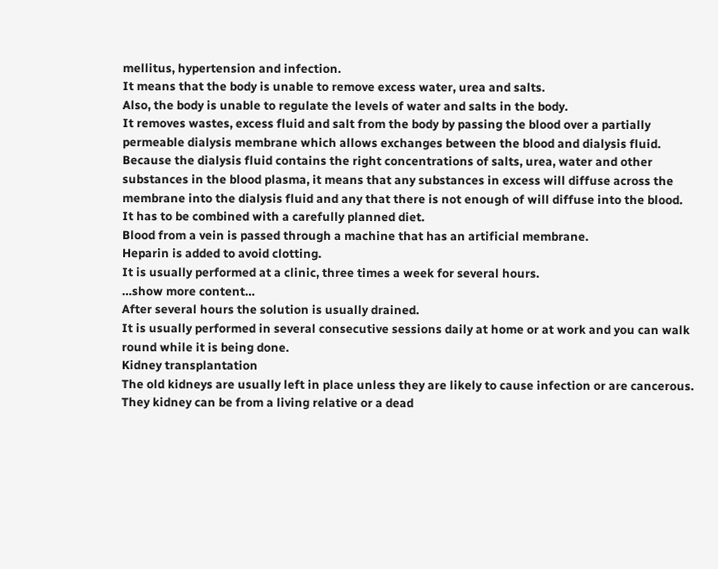mellitus, hypertension and infection.
It means that the body is unable to remove excess water, urea and salts.
Also, the body is unable to regulate the levels of water and salts in the body.
It removes wastes, excess fluid and salt from the body by passing the blood over a partially permeable dialysis membrane which allows exchanges between the blood and dialysis fluid.
Because the dialysis fluid contains the right concentrations of salts, urea, water and other substances in the blood plasma, it means that any substances in excess will diffuse across the membrane into the dialysis fluid and any that there is not enough of will diffuse into the blood.
It has to be combined with a carefully planned diet.
Blood from a vein is passed through a machine that has an artificial membrane.
Heparin is added to avoid clotting.
It is usually performed at a clinic, three times a week for several hours.
…show more content…
After several hours the solution is usually drained.
It is usually performed in several consecutive sessions daily at home or at work and you can walk round while it is being done.
Kidney transplantation
The old kidneys are usually left in place unless they are likely to cause infection or are cancerous.
They kidney can be from a living relative or a dead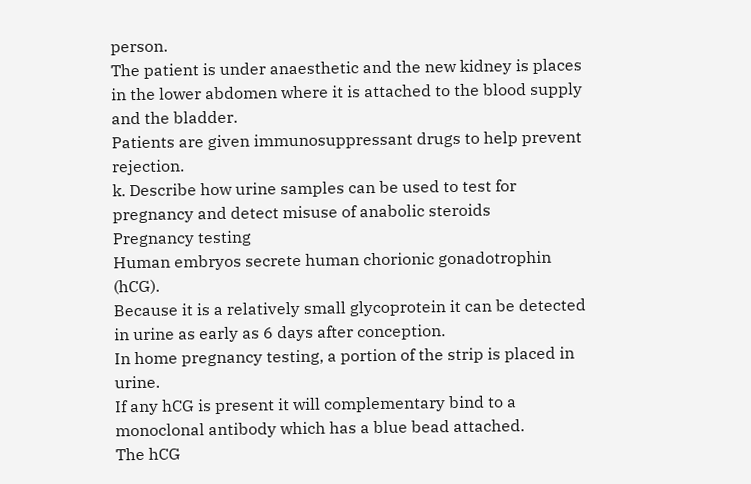person.
The patient is under anaesthetic and the new kidney is places in the lower abdomen where it is attached to the blood supply and the bladder.
Patients are given immunosuppressant drugs to help prevent rejection.
k. Describe how urine samples can be used to test for pregnancy and detect misuse of anabolic steroids
Pregnancy testing
Human embryos secrete human chorionic gonadotrophin (hCG).
Because it is a relatively small glycoprotein it can be detected in urine as early as 6 days after conception.
In home pregnancy testing, a portion of the strip is placed in urine.
If any hCG is present it will complementary bind to a monoclonal antibody which has a blue bead attached.
The hCG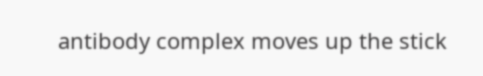antibody complex moves up the stick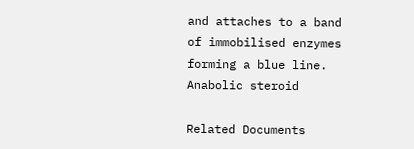and attaches to a band of immobilised enzymes forming a blue line.
Anabolic steroid

Related Documents